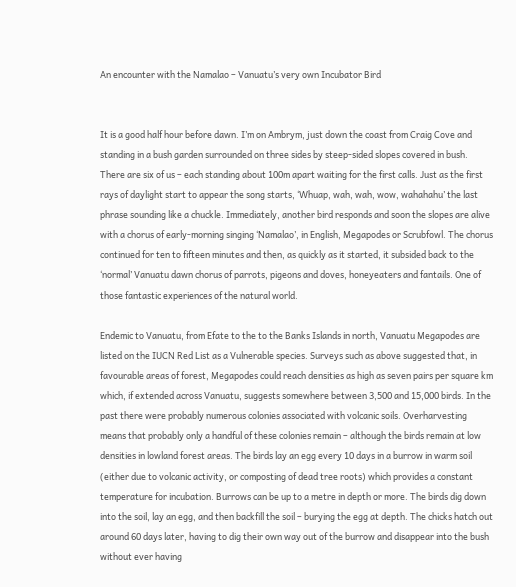An encounter with the Namalao – Vanuatu’s very own Incubator Bird


It is a good half hour before dawn. I’m on Ambrym, just down the coast from Craig Cove and standing in a bush garden surrounded on three sides by steep-sided slopes covered in bush. There are six of us – each standing about 100m apart waiting for the first calls. Just as the first rays of daylight start to appear the song starts, ‘Whuap, wah, wah, wow, wahahahu’ the last phrase sounding like a chuckle. Immediately, another bird responds and soon the slopes are alive with a chorus of early-morning singing ‘Namalao’, in English, Megapodes or Scrubfowl. The chorus continued for ten to fifteen minutes and then, as quickly as it started, it subsided back to the ‘normal’ Vanuatu dawn chorus of parrots, pigeons and doves, honeyeaters and fantails. One of those fantastic experiences of the natural world.

Endemic to Vanuatu, from Efate to the to the Banks Islands in north, Vanuatu Megapodes are listed on the IUCN Red List as a Vulnerable species. Surveys such as above suggested that, in favourable areas of forest, Megapodes could reach densities as high as seven pairs per square km which, if extended across Vanuatu, suggests somewhere between 3,500 and 15,000 birds. In the past there were probably numerous colonies associated with volcanic soils. Overharvesting means that probably only a handful of these colonies remain – although the birds remain at low densities in lowland forest areas. The birds lay an egg every 10 days in a burrow in warm soil (either due to volcanic activity, or composting of dead tree roots) which provides a constant temperature for incubation. Burrows can be up to a metre in depth or more. The birds dig down into the soil, lay an egg, and then backfill the soil – burying the egg at depth. The chicks hatch out around 60 days later, having to dig their own way out of the burrow and disappear into the bush without ever having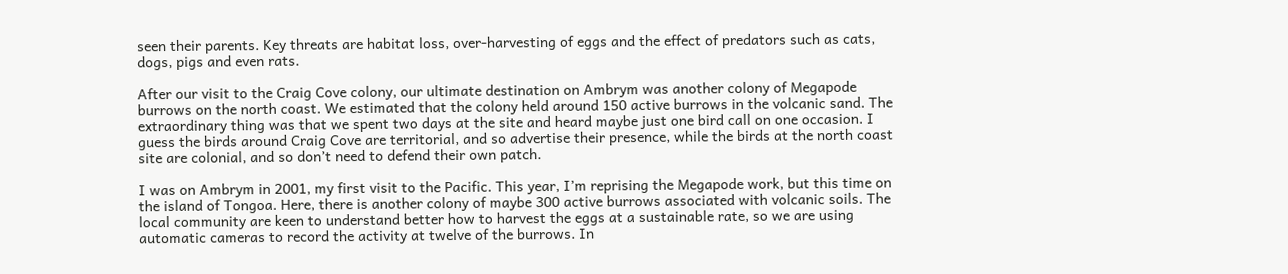seen their parents. Key threats are habitat loss, over-harvesting of eggs and the effect of predators such as cats, dogs, pigs and even rats.

After our visit to the Craig Cove colony, our ultimate destination on Ambrym was another colony of Megapode burrows on the north coast. We estimated that the colony held around 150 active burrows in the volcanic sand. The extraordinary thing was that we spent two days at the site and heard maybe just one bird call on one occasion. I guess the birds around Craig Cove are territorial, and so advertise their presence, while the birds at the north coast site are colonial, and so don’t need to defend their own patch.

I was on Ambrym in 2001, my first visit to the Pacific. This year, I’m reprising the Megapode work, but this time on the island of Tongoa. Here, there is another colony of maybe 300 active burrows associated with volcanic soils. The local community are keen to understand better how to harvest the eggs at a sustainable rate, so we are using automatic cameras to record the activity at twelve of the burrows. In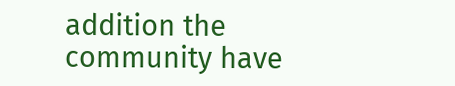addition the community have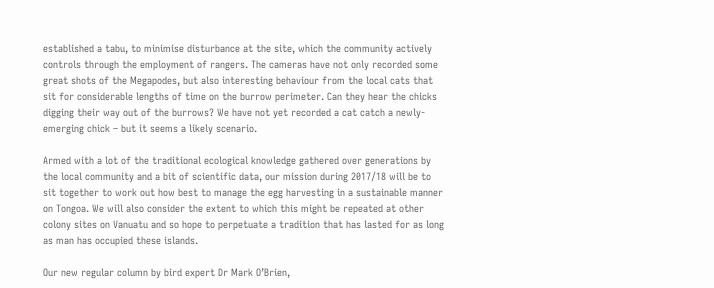established a tabu, to minimise disturbance at the site, which the community actively controls through the employment of rangers. The cameras have not only recorded some great shots of the Megapodes, but also interesting behaviour from the local cats that sit for considerable lengths of time on the burrow perimeter. Can they hear the chicks digging their way out of the burrows? We have not yet recorded a cat catch a newly-emerging chick – but it seems a likely scenario.

Armed with a lot of the traditional ecological knowledge gathered over generations by the local community and a bit of scientific data, our mission during 2017/18 will be to sit together to work out how best to manage the egg harvesting in a sustainable manner on Tongoa. We will also consider the extent to which this might be repeated at other colony sites on Vanuatu and so hope to perpetuate a tradition that has lasted for as long as man has occupied these islands.

Our new regular column by bird expert Dr Mark O’Brien,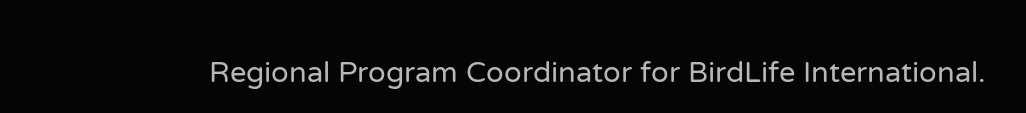Regional Program Coordinator for BirdLife International.